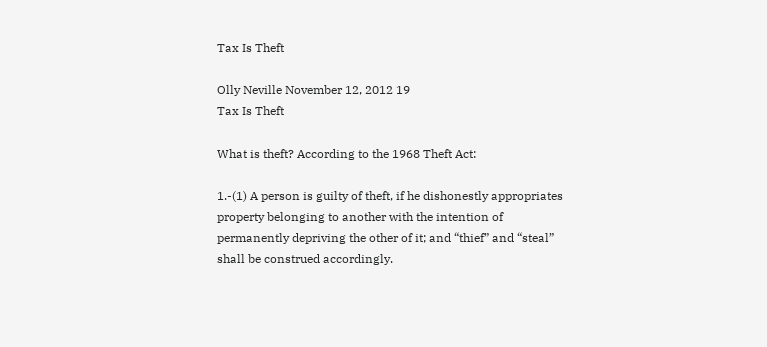Tax Is Theft

Olly Neville November 12, 2012 19
Tax Is Theft

What is theft? According to the 1968 Theft Act:

1.-(1) A person is guilty of theft, if he dishonestly appropriates property belonging to another with the intention of permanently depriving the other of it; and “thief” and “steal” shall be construed accordingly.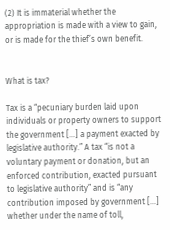(2) It is immaterial whether the appropriation is made with a view to gain, or is made for the thief’s own benefit.


What is tax?

Tax is a “pecuniary burden laid upon individuals or property owners to support the government […] a payment exacted by legislative authority.” A tax “is not a voluntary payment or donation, but an enforced contribution, exacted pursuant to legislative authority” and is “any contribution imposed by government […] whether under the name of toll,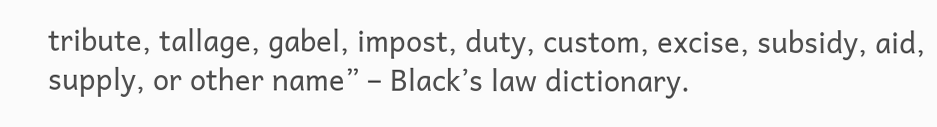tribute, tallage, gabel, impost, duty, custom, excise, subsidy, aid, supply, or other name” – Black’s law dictionary.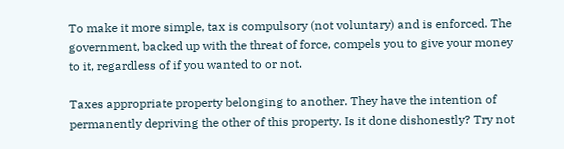To make it more simple, tax is compulsory (not voluntary) and is enforced. The government, backed up with the threat of force, compels you to give your money to it, regardless of if you wanted to or not.

Taxes appropriate property belonging to another. They have the intention of permanently depriving the other of this property. Is it done dishonestly? Try not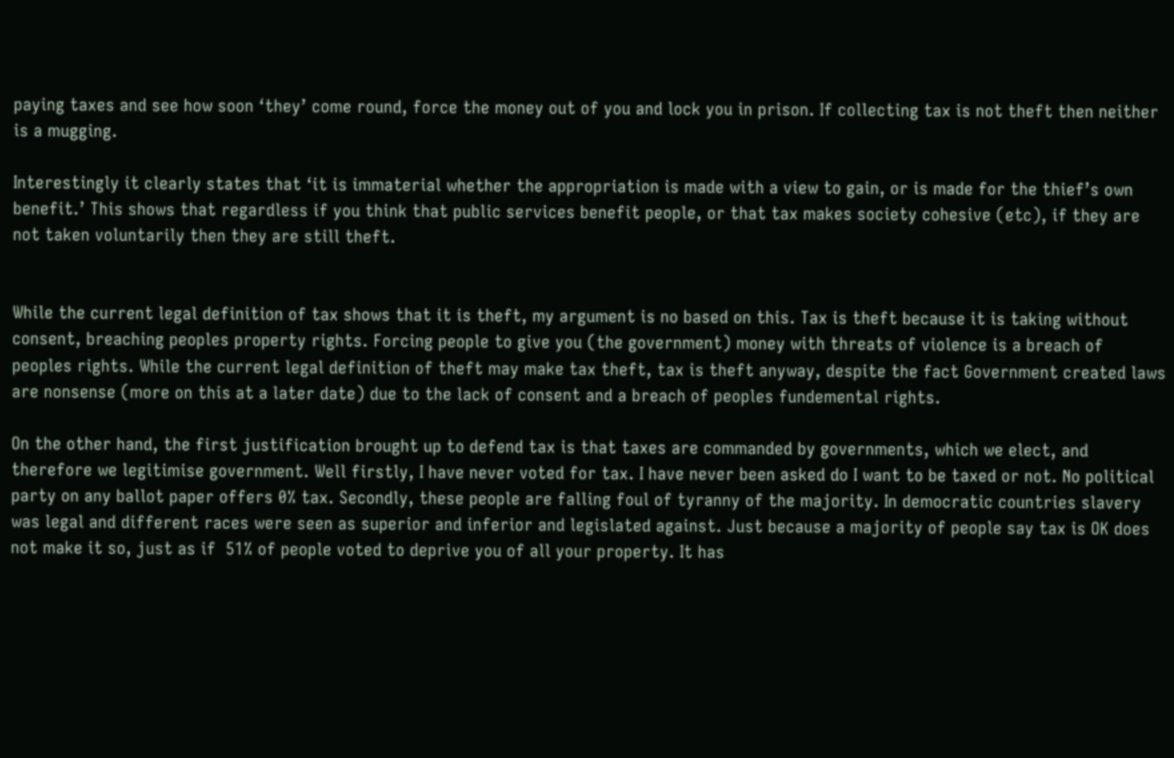paying taxes and see how soon ‘they’ come round, force the money out of you and lock you in prison. If collecting tax is not theft then neither is a mugging.

Interestingly it clearly states that ‘it is immaterial whether the appropriation is made with a view to gain, or is made for the thief’s own benefit.’ This shows that regardless if you think that public services benefit people, or that tax makes society cohesive (etc), if they are not taken voluntarily then they are still theft.


While the current legal definition of tax shows that it is theft, my argument is no based on this. Tax is theft because it is taking without consent, breaching peoples property rights. Forcing people to give you (the government) money with threats of violence is a breach of peoples rights. While the current legal definition of theft may make tax theft, tax is theft anyway, despite the fact Government created laws are nonsense (more on this at a later date) due to the lack of consent and a breach of peoples fundemental rights.

On the other hand, the first justification brought up to defend tax is that taxes are commanded by governments, which we elect, and therefore we legitimise government. Well firstly, I have never voted for tax. I have never been asked do I want to be taxed or not. No political party on any ballot paper offers 0% tax. Secondly, these people are falling foul of tyranny of the majority. In democratic countries slavery was legal and different races were seen as superior and inferior and legislated against. Just because a majority of people say tax is OK does not make it so, just as if  51% of people voted to deprive you of all your property. It has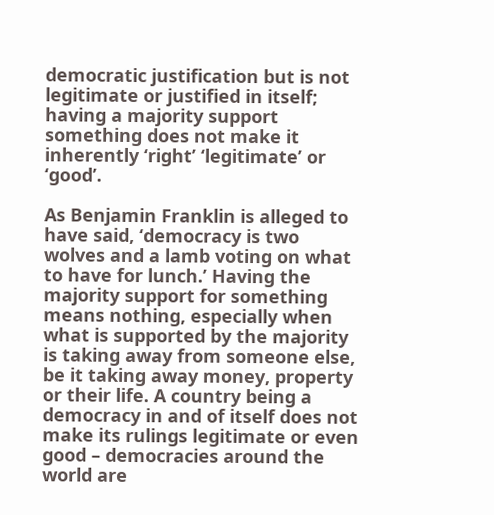democratic justification but is not legitimate or justified in itself; having a majority support something does not make it inherently ‘right’ ‘legitimate’ or ‘good’.

As Benjamin Franklin is alleged to have said, ‘democracy is two wolves and a lamb voting on what to have for lunch.’ Having the majority support for something means nothing, especially when what is supported by the majority is taking away from someone else, be it taking away money, property or their life. A country being a democracy in and of itself does not make its rulings legitimate or even good – democracies around the world are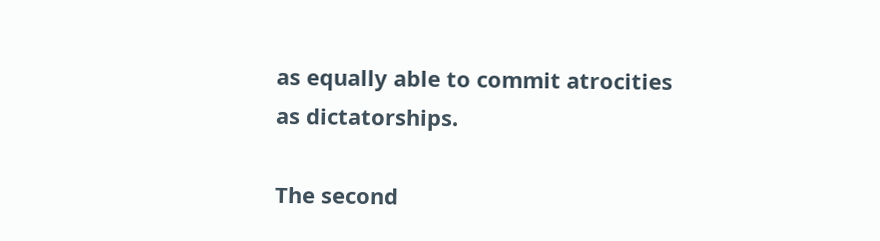as equally able to commit atrocities as dictatorships.

The second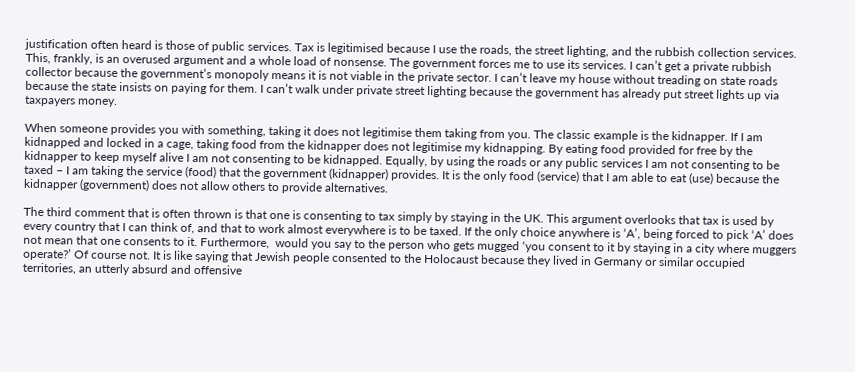justification often heard is those of public services. Tax is legitimised because I use the roads, the street lighting, and the rubbish collection services. This, frankly, is an overused argument and a whole load of nonsense. The government forces me to use its services. I can’t get a private rubbish collector because the government’s monopoly means it is not viable in the private sector. I can’t leave my house without treading on state roads because the state insists on paying for them. I can’t walk under private street lighting because the government has already put street lights up via taxpayers money.

When someone provides you with something, taking it does not legitimise them taking from you. The classic example is the kidnapper. If I am kidnapped and locked in a cage, taking food from the kidnapper does not legitimise my kidnapping. By eating food provided for free by the kidnapper to keep myself alive I am not consenting to be kidnapped. Equally, by using the roads or any public services I am not consenting to be taxed – I am taking the service (food) that the government (kidnapper) provides. It is the only food (service) that I am able to eat (use) because the kidnapper (government) does not allow others to provide alternatives.

The third comment that is often thrown is that one is consenting to tax simply by staying in the UK. This argument overlooks that tax is used by every country that I can think of, and that to work almost everywhere is to be taxed. If the only choice anywhere is ‘A’, being forced to pick ‘A’ does not mean that one consents to it. Furthermore,  would you say to the person who gets mugged ‘you consent to it by staying in a city where muggers operate?’ Of course not. It is like saying that Jewish people consented to the Holocaust because they lived in Germany or similar occupied territories, an utterly absurd and offensive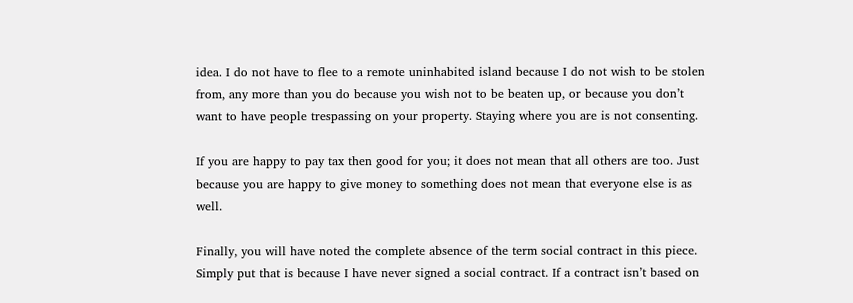idea. I do not have to flee to a remote uninhabited island because I do not wish to be stolen from, any more than you do because you wish not to be beaten up, or because you don’t want to have people trespassing on your property. Staying where you are is not consenting.

If you are happy to pay tax then good for you; it does not mean that all others are too. Just because you are happy to give money to something does not mean that everyone else is as well.

Finally, you will have noted the complete absence of the term social contract in this piece. Simply put that is because I have never signed a social contract. If a contract isn’t based on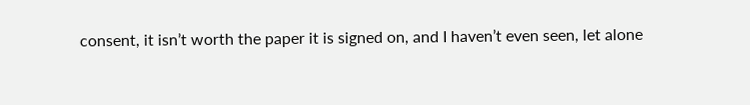consent, it isn’t worth the paper it is signed on, and I haven’t even seen, let alone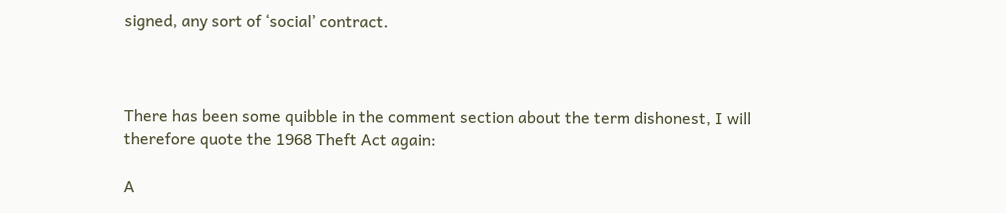signed, any sort of ‘social’ contract.



There has been some quibble in the comment section about the term dishonest, I will therefore quote the 1968 Theft Act again:

A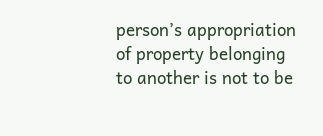person’s appropriation of property belonging to another is not to be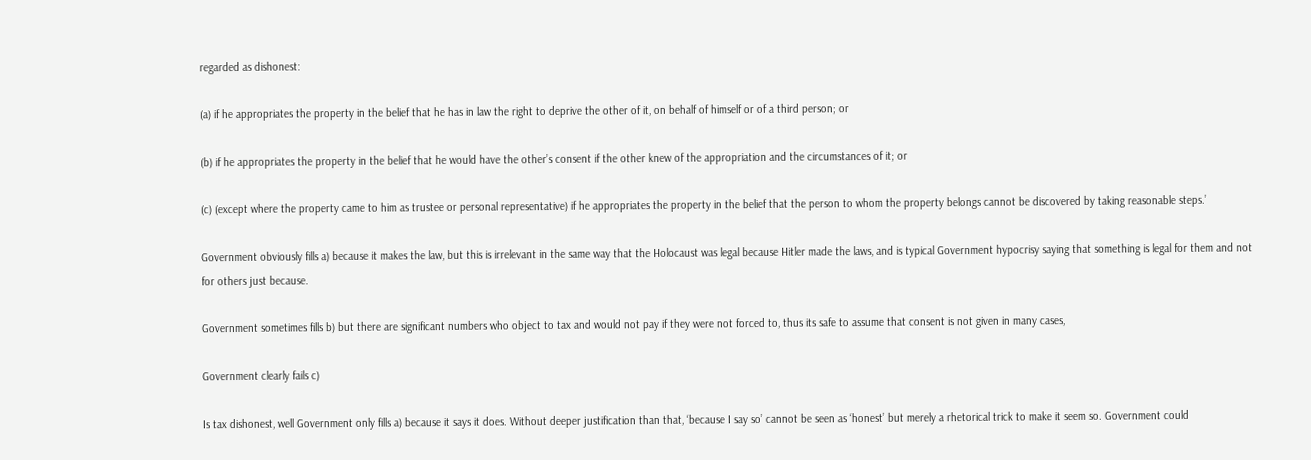regarded as dishonest:

(a) if he appropriates the property in the belief that he has in law the right to deprive the other of it, on behalf of himself or of a third person; or

(b) if he appropriates the property in the belief that he would have the other’s consent if the other knew of the appropriation and the circumstances of it; or

(c) (except where the property came to him as trustee or personal representative) if he appropriates the property in the belief that the person to whom the property belongs cannot be discovered by taking reasonable steps.’

Government obviously fills a) because it makes the law, but this is irrelevant in the same way that the Holocaust was legal because Hitler made the laws, and is typical Government hypocrisy saying that something is legal for them and not for others just because.

Government sometimes fills b) but there are significant numbers who object to tax and would not pay if they were not forced to, thus its safe to assume that consent is not given in many cases,

Government clearly fails c)

Is tax dishonest, well Government only fills a) because it says it does. Without deeper justification than that, ‘because I say so’ cannot be seen as ‘honest’ but merely a rhetorical trick to make it seem so. Government could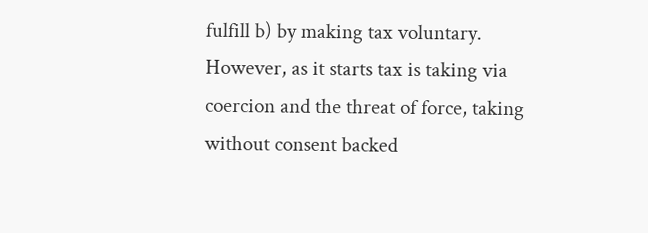fulfill b) by making tax voluntary. However, as it starts tax is taking via coercion and the threat of force, taking without consent backed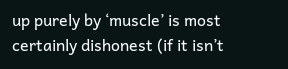up purely by ‘muscle’ is most certainly dishonest (if it isn’t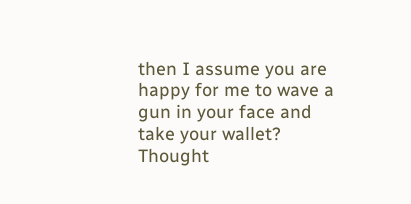then I assume you are happy for me to wave a gun in your face and take your wallet? Thought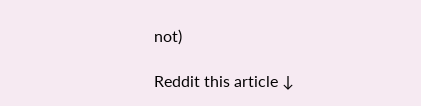not)

Reddit this article ↓